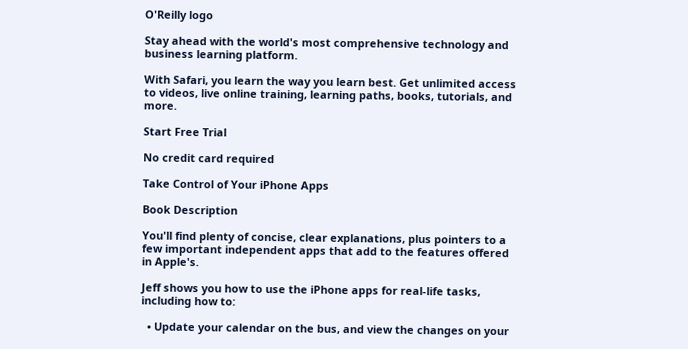O'Reilly logo

Stay ahead with the world's most comprehensive technology and business learning platform.

With Safari, you learn the way you learn best. Get unlimited access to videos, live online training, learning paths, books, tutorials, and more.

Start Free Trial

No credit card required

Take Control of Your iPhone Apps

Book Description

You'll find plenty of concise, clear explanations, plus pointers to a few important independent apps that add to the features offered in Apple's.

Jeff shows you how to use the iPhone apps for real-life tasks, including how to:

  • Update your calendar on the bus, and view the changes on your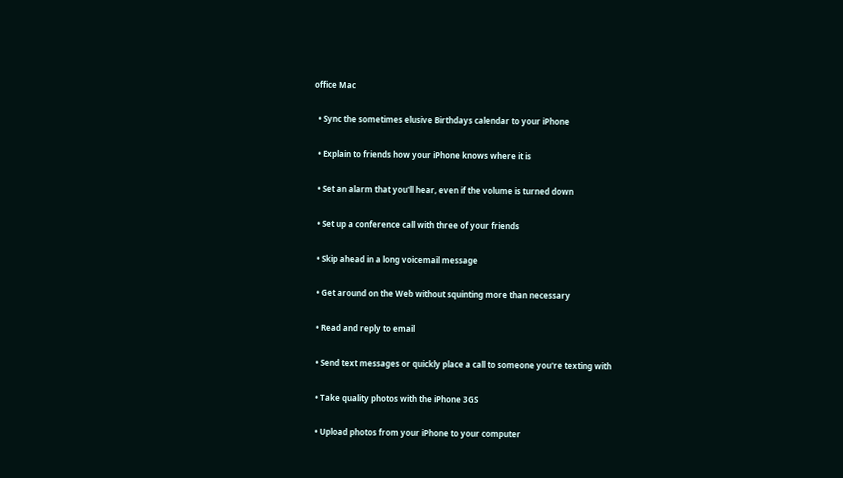office Mac

  • Sync the sometimes elusive Birthdays calendar to your iPhone

  • Explain to friends how your iPhone knows where it is

  • Set an alarm that you'll hear, even if the volume is turned down

  • Set up a conference call with three of your friends

  • Skip ahead in a long voicemail message

  • Get around on the Web without squinting more than necessary

  • Read and reply to email

  • Send text messages or quickly place a call to someone you're texting with

  • Take quality photos with the iPhone 3GS

  • Upload photos from your iPhone to your computer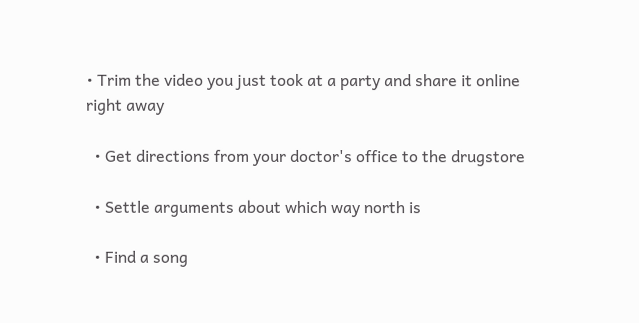• Trim the video you just took at a party and share it online right away

  • Get directions from your doctor's office to the drugstore

  • Settle arguments about which way north is

  • Find a song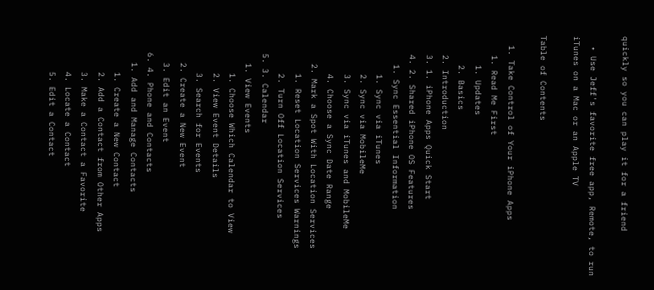quickly so you can play it for a friend

  • Use Jeff's favorite free app, Remote, to run iTunes on a Mac or an Apple TV

Table of Contents

  1. Take Control of Your iPhone Apps
    1. Read Me First
      1. Updates
      2. Basics
    2. Introduction
    3. 1. iPhone Apps Quick Start
    4. 2. Shared iPhone OS Features
      1. Sync Essential Information
        1. Sync via iTunes
        2. Sync via MobileMe
        3. Sync via iTunes and MobileMe
        4. Choose a Sync Date Range
      2. Mark a Spot With Location Services
        1. Reset Location Services Warnings
        2. Turn Off Location Services
    5. 3. Calendar
      1. View Events
        1. Choose Which Calendar to View
        2. View Event Details
        3. Search for Events
      2. Create a New Event
      3. Edit an Event
    6. 4. Phone and Contacts
      1. Add and Manage Contacts
        1. Create a New Contact
        2. Add a Contact from Other Apps
        3. Make a Contact a Favorite
        4. Locate a Contact
        5. Edit a Contact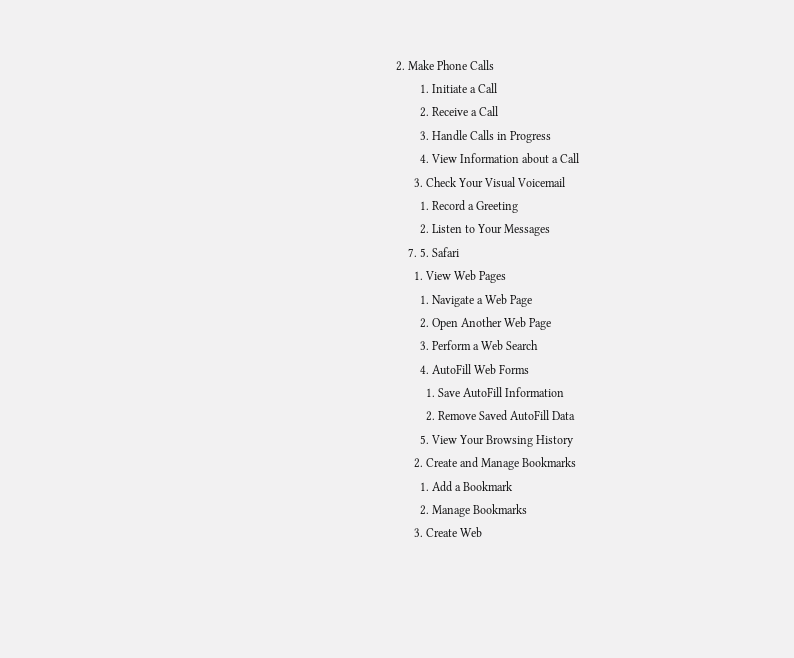2. Make Phone Calls
        1. Initiate a Call
        2. Receive a Call
        3. Handle Calls in Progress
        4. View Information about a Call
      3. Check Your Visual Voicemail
        1. Record a Greeting
        2. Listen to Your Messages
    7. 5. Safari
      1. View Web Pages
        1. Navigate a Web Page
        2. Open Another Web Page
        3. Perform a Web Search
        4. AutoFill Web Forms
          1. Save AutoFill Information
          2. Remove Saved AutoFill Data
        5. View Your Browsing History
      2. Create and Manage Bookmarks
        1. Add a Bookmark
        2. Manage Bookmarks
      3. Create Web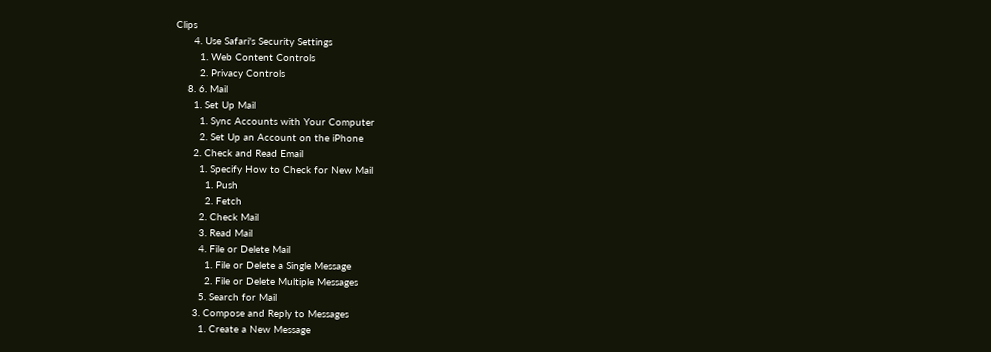Clips
      4. Use Safari's Security Settings
        1. Web Content Controls
        2. Privacy Controls
    8. 6. Mail
      1. Set Up Mail
        1. Sync Accounts with Your Computer
        2. Set Up an Account on the iPhone
      2. Check and Read Email
        1. Specify How to Check for New Mail
          1. Push
          2. Fetch
        2. Check Mail
        3. Read Mail
        4. File or Delete Mail
          1. File or Delete a Single Message
          2. File or Delete Multiple Messages
        5. Search for Mail
      3. Compose and Reply to Messages
        1. Create a New Message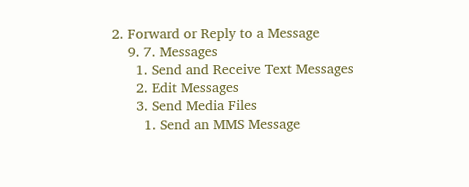2. Forward or Reply to a Message
    9. 7. Messages
      1. Send and Receive Text Messages
      2. Edit Messages
      3. Send Media Files
        1. Send an MMS Message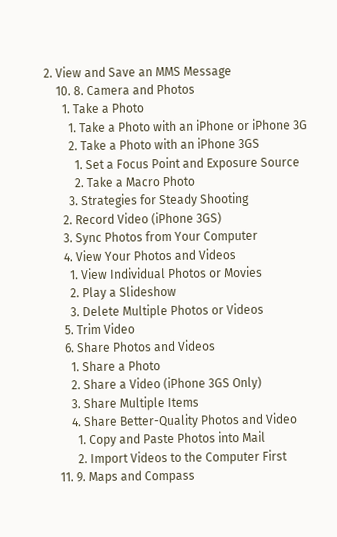2. View and Save an MMS Message
    10. 8. Camera and Photos
      1. Take a Photo
        1. Take a Photo with an iPhone or iPhone 3G
        2. Take a Photo with an iPhone 3GS
          1. Set a Focus Point and Exposure Source
          2. Take a Macro Photo
        3. Strategies for Steady Shooting
      2. Record Video (iPhone 3GS)
      3. Sync Photos from Your Computer
      4. View Your Photos and Videos
        1. View Individual Photos or Movies
        2. Play a Slideshow
        3. Delete Multiple Photos or Videos
      5. Trim Video
      6. Share Photos and Videos
        1. Share a Photo
        2. Share a Video (iPhone 3GS Only)
        3. Share Multiple Items
        4. Share Better-Quality Photos and Video
          1. Copy and Paste Photos into Mail
          2. Import Videos to the Computer First
    11. 9. Maps and Compass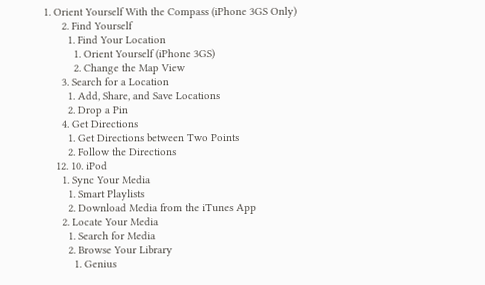1. Orient Yourself With the Compass (iPhone 3GS Only)
      2. Find Yourself
        1. Find Your Location
          1. Orient Yourself (iPhone 3GS)
          2. Change the Map View
      3. Search for a Location
        1. Add, Share, and Save Locations
        2. Drop a Pin
      4. Get Directions
        1. Get Directions between Two Points
        2. Follow the Directions
    12. 10. iPod
      1. Sync Your Media
        1. Smart Playlists
        2. Download Media from the iTunes App
      2. Locate Your Media
        1. Search for Media
        2. Browse Your Library
          1. Genius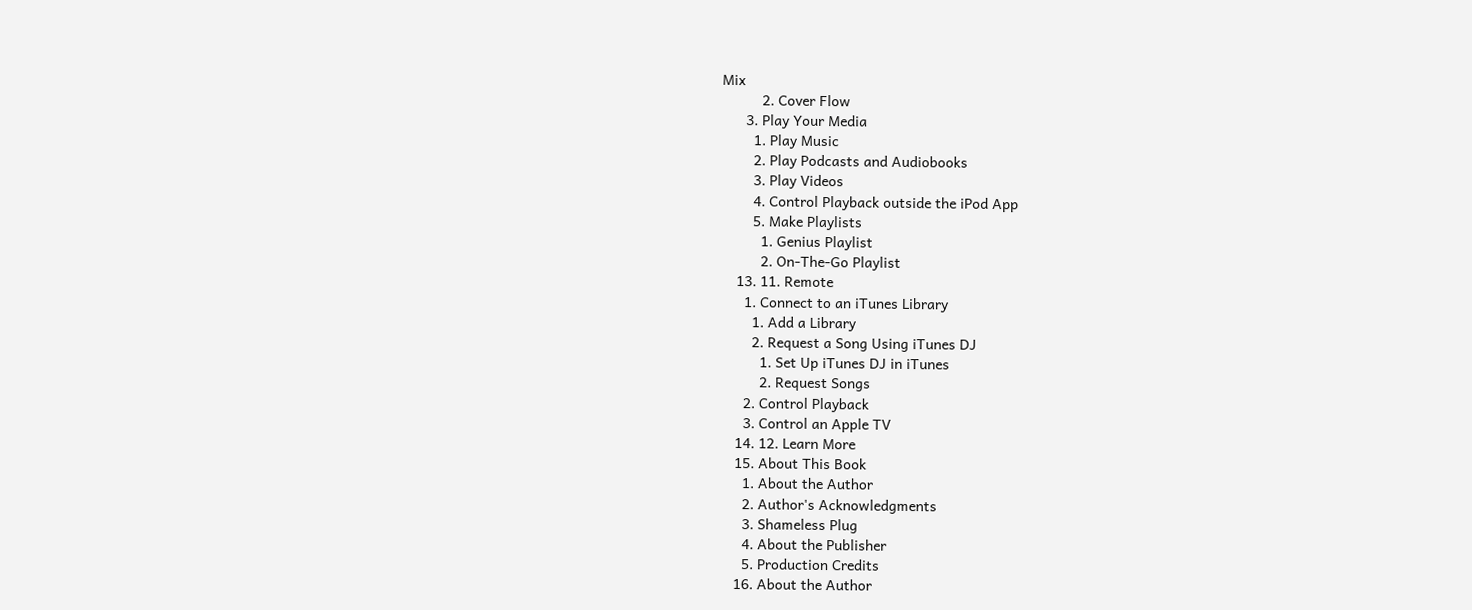Mix
          2. Cover Flow
      3. Play Your Media
        1. Play Music
        2. Play Podcasts and Audiobooks
        3. Play Videos
        4. Control Playback outside the iPod App
        5. Make Playlists
          1. Genius Playlist
          2. On-The-Go Playlist
    13. 11. Remote
      1. Connect to an iTunes Library
        1. Add a Library
        2. Request a Song Using iTunes DJ
          1. Set Up iTunes DJ in iTunes
          2. Request Songs
      2. Control Playback
      3. Control an Apple TV
    14. 12. Learn More
    15. About This Book
      1. About the Author
      2. Author's Acknowledgments
      3. Shameless Plug
      4. About the Publisher
      5. Production Credits
    16. About the Author